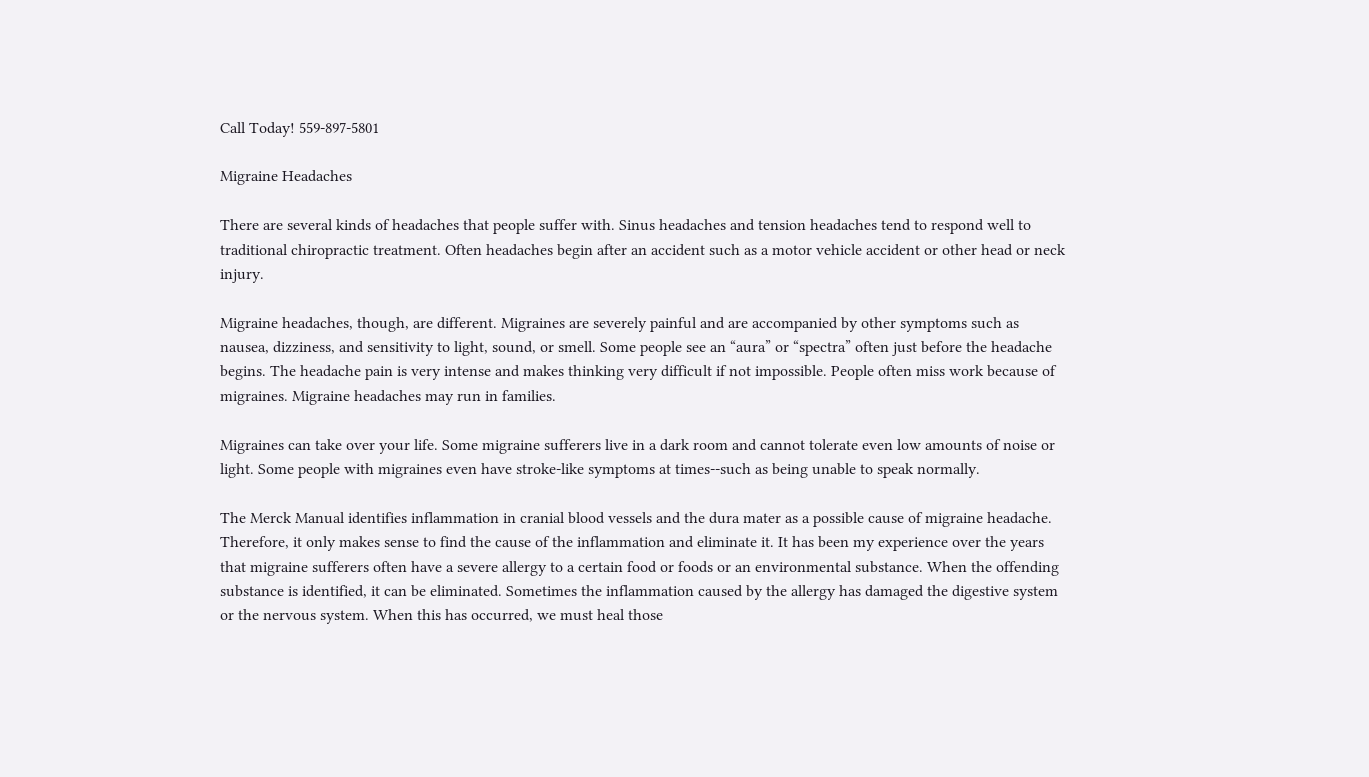Call Today! 559-897-5801

Migraine Headaches

There are several kinds of headaches that people suffer with. Sinus headaches and tension headaches tend to respond well to traditional chiropractic treatment. Often headaches begin after an accident such as a motor vehicle accident or other head or neck injury.

Migraine headaches, though, are different. Migraines are severely painful and are accompanied by other symptoms such as nausea, dizziness, and sensitivity to light, sound, or smell. Some people see an “aura” or “spectra” often just before the headache begins. The headache pain is very intense and makes thinking very difficult if not impossible. People often miss work because of migraines. Migraine headaches may run in families.

Migraines can take over your life. Some migraine sufferers live in a dark room and cannot tolerate even low amounts of noise or light. Some people with migraines even have stroke-like symptoms at times--such as being unable to speak normally.

The Merck Manual identifies inflammation in cranial blood vessels and the dura mater as a possible cause of migraine headache. Therefore, it only makes sense to find the cause of the inflammation and eliminate it. It has been my experience over the years that migraine sufferers often have a severe allergy to a certain food or foods or an environmental substance. When the offending substance is identified, it can be eliminated. Sometimes the inflammation caused by the allergy has damaged the digestive system or the nervous system. When this has occurred, we must heal those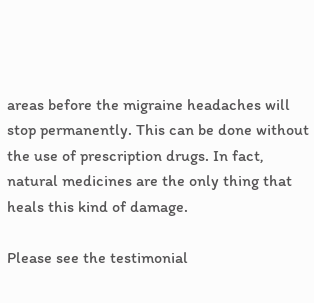areas before the migraine headaches will stop permanently. This can be done without the use of prescription drugs. In fact, natural medicines are the only thing that heals this kind of damage.

Please see the testimonial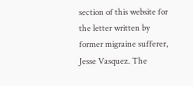section of this website for the letter written by former migraine sufferer, Jesse Vasquez. The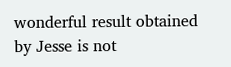wonderful result obtained by Jesse is not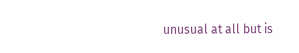unusual at all but is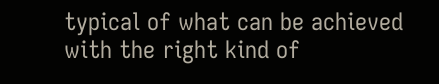typical of what can be achieved with the right kind of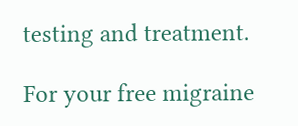testing and treatment.

For your free migraine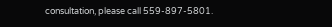consultation, please call 559-897-5801.